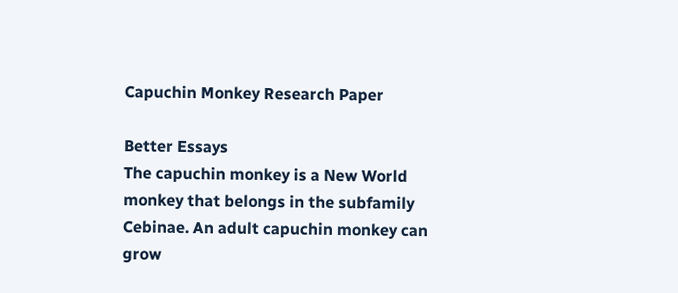Capuchin Monkey Research Paper

Better Essays
The capuchin monkey is a New World monkey that belongs in the subfamily Cebinae. An adult capuchin monkey can grow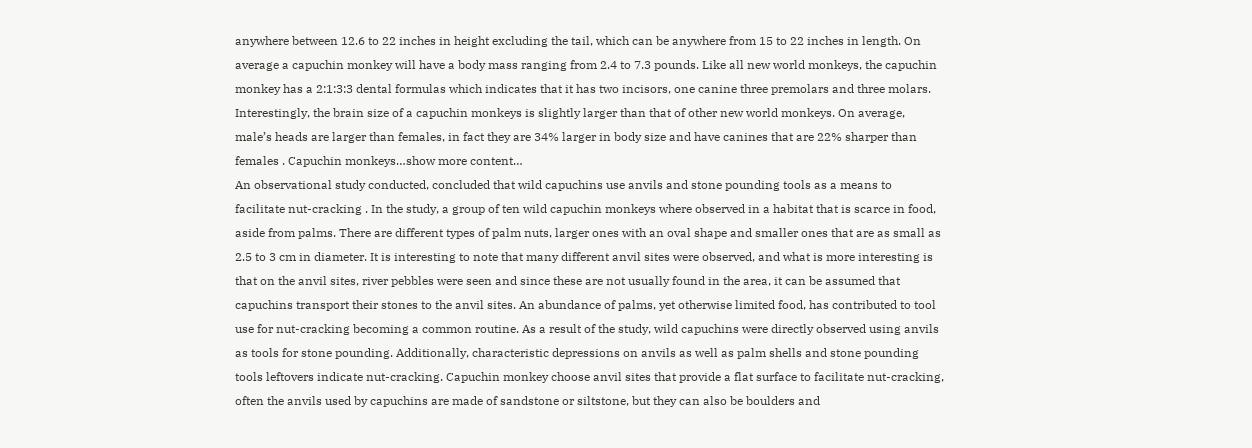anywhere between 12.6 to 22 inches in height excluding the tail, which can be anywhere from 15 to 22 inches in length. On average a capuchin monkey will have a body mass ranging from 2.4 to 7.3 pounds. Like all new world monkeys, the capuchin monkey has a 2:1:3:3 dental formulas which indicates that it has two incisors, one canine three premolars and three molars. Interestingly, the brain size of a capuchin monkeys is slightly larger than that of other new world monkeys. On average, male’s heads are larger than females, in fact they are 34% larger in body size and have canines that are 22% sharper than females . Capuchin monkeys…show more content…
An observational study conducted, concluded that wild capuchins use anvils and stone pounding tools as a means to facilitate nut-cracking . In the study, a group of ten wild capuchin monkeys where observed in a habitat that is scarce in food, aside from palms. There are different types of palm nuts, larger ones with an oval shape and smaller ones that are as small as 2.5 to 3 cm in diameter. It is interesting to note that many different anvil sites were observed, and what is more interesting is that on the anvil sites, river pebbles were seen and since these are not usually found in the area, it can be assumed that capuchins transport their stones to the anvil sites. An abundance of palms, yet otherwise limited food, has contributed to tool use for nut-cracking becoming a common routine. As a result of the study, wild capuchins were directly observed using anvils as tools for stone pounding. Additionally, characteristic depressions on anvils as well as palm shells and stone pounding tools leftovers indicate nut-cracking. Capuchin monkey choose anvil sites that provide a flat surface to facilitate nut-cracking, often the anvils used by capuchins are made of sandstone or siltstone, but they can also be boulders and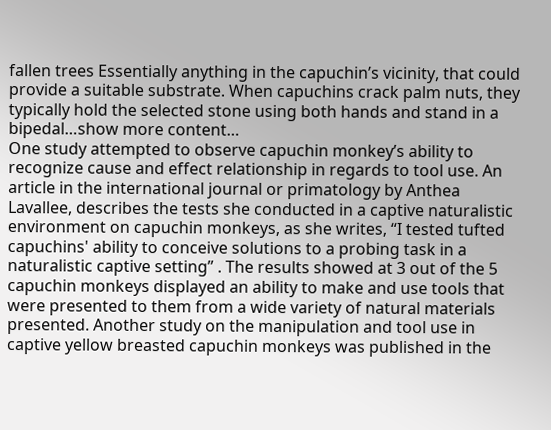fallen trees Essentially anything in the capuchin’s vicinity, that could provide a suitable substrate. When capuchins crack palm nuts, they typically hold the selected stone using both hands and stand in a bipedal…show more content…
One study attempted to observe capuchin monkey’s ability to recognize cause and effect relationship in regards to tool use. An article in the international journal or primatology by Anthea Lavallee, describes the tests she conducted in a captive naturalistic environment on capuchin monkeys, as she writes, “I tested tufted capuchins' ability to conceive solutions to a probing task in a naturalistic captive setting” . The results showed at 3 out of the 5 capuchin monkeys displayed an ability to make and use tools that were presented to them from a wide variety of natural materials presented. Another study on the manipulation and tool use in captive yellow breasted capuchin monkeys was published in the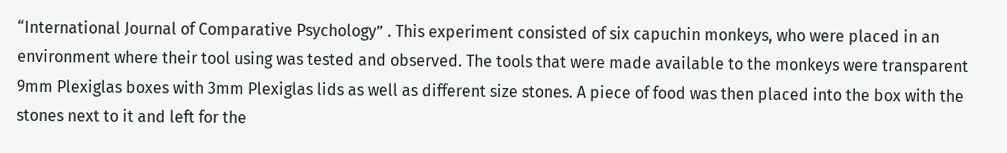“International Journal of Comparative Psychology” . This experiment consisted of six capuchin monkeys, who were placed in an environment where their tool using was tested and observed. The tools that were made available to the monkeys were transparent 9mm Plexiglas boxes with 3mm Plexiglas lids as well as different size stones. A piece of food was then placed into the box with the stones next to it and left for the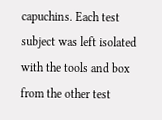capuchins. Each test subject was left isolated with the tools and box from the other test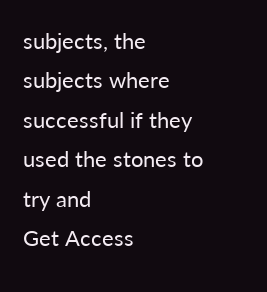subjects, the subjects where successful if they used the stones to try and
Get Access